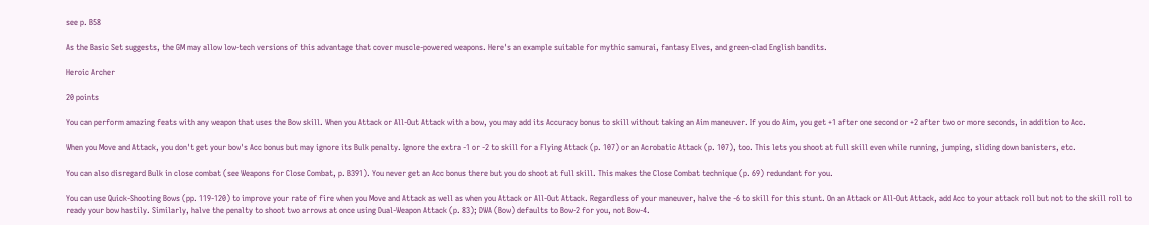see p. B58

As the Basic Set suggests, the GM may allow low-tech versions of this advantage that cover muscle-powered weapons. Here's an example suitable for mythic samurai, fantasy Elves, and green-clad English bandits.

Heroic Archer

20 points

You can perform amazing feats with any weapon that uses the Bow skill. When you Attack or All-Out Attack with a bow, you may add its Accuracy bonus to skill without taking an Aim maneuver. If you do Aim, you get +1 after one second or +2 after two or more seconds, in addition to Acc.

When you Move and Attack, you don't get your bow's Acc bonus but may ignore its Bulk penalty. Ignore the extra -1 or -2 to skill for a Flying Attack (p. 107) or an Acrobatic Attack (p. 107), too. This lets you shoot at full skill even while running, jumping, sliding down banisters, etc.

You can also disregard Bulk in close combat (see Weapons for Close Combat, p. B391). You never get an Acc bonus there but you do shoot at full skill. This makes the Close Combat technique (p. 69) redundant for you.

You can use Quick-Shooting Bows (pp. 119-120) to improve your rate of fire when you Move and Attack as well as when you Attack or All-Out Attack. Regardless of your maneuver, halve the -6 to skill for this stunt. On an Attack or All-Out Attack, add Acc to your attack roll but not to the skill roll to ready your bow hastily. Similarly, halve the penalty to shoot two arrows at once using Dual-Weapon Attack (p. 83); DWA (Bow) defaults to Bow-2 for you, not Bow-4.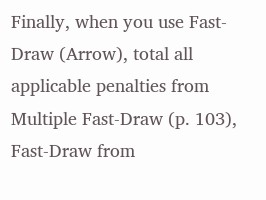Finally, when you use Fast-Draw (Arrow), total all applicable penalties from Multiple Fast-Draw (p. 103), Fast-Draw from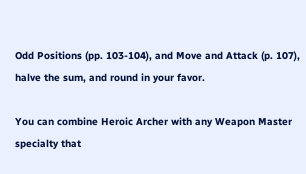Odd Positions (pp. 103-104), and Move and Attack (p. 107), halve the sum, and round in your favor.

You can combine Heroic Archer with any Weapon Master specialty that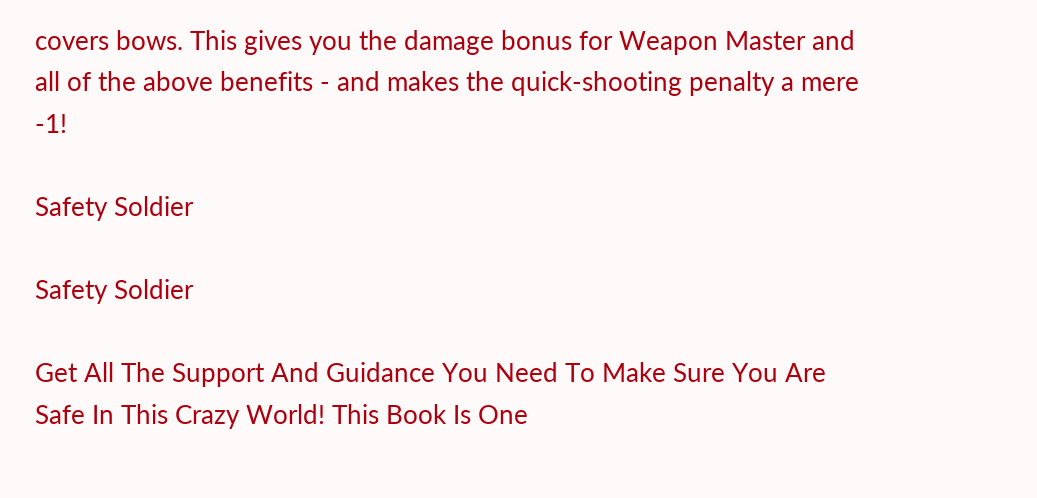covers bows. This gives you the damage bonus for Weapon Master and all of the above benefits - and makes the quick-shooting penalty a mere -1!

Safety Soldier

Safety Soldier

Get All The Support And Guidance You Need To Make Sure You Are Safe In This Crazy World! This Book Is One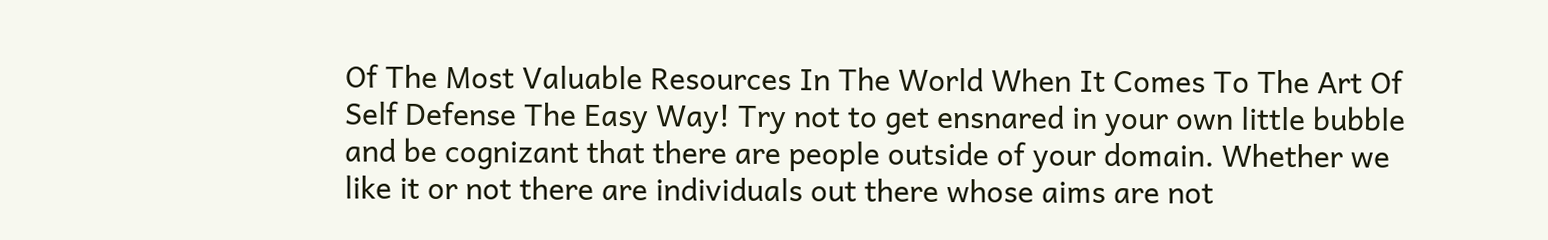Of The Most Valuable Resources In The World When It Comes To The Art Of Self Defense The Easy Way! Try not to get ensnared in your own little bubble and be cognizant that there are people outside of your domain. Whether we like it or not there are individuals out there whose aims are not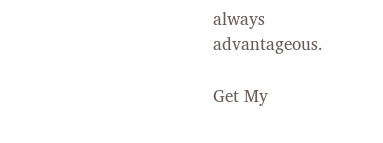always advantageous.

Get My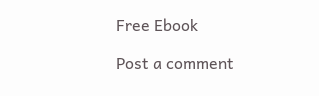Free Ebook

Post a comment